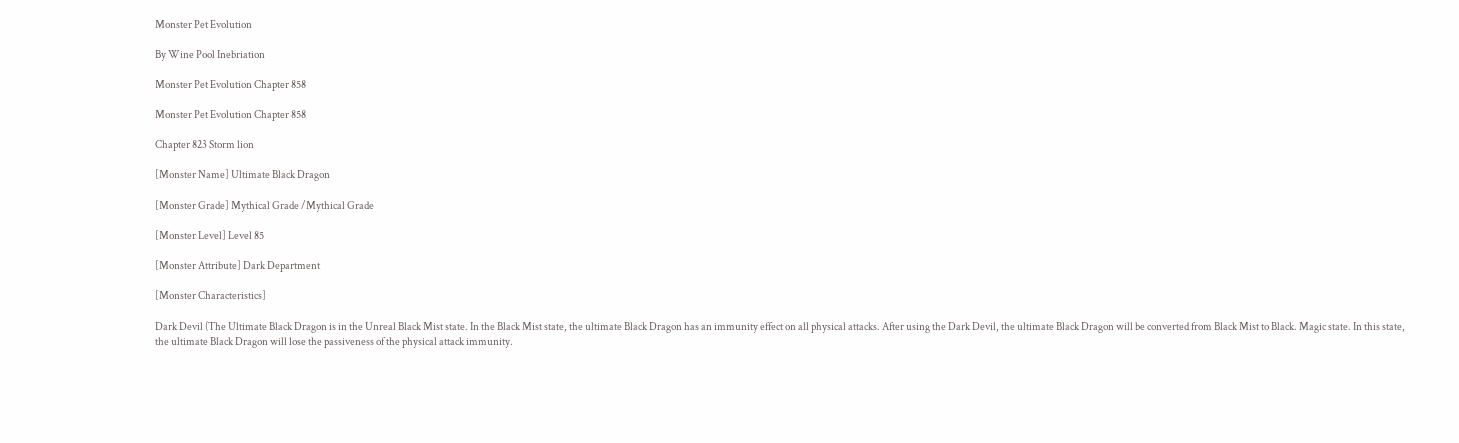Monster Pet Evolution

By Wine Pool Inebriation

Monster Pet Evolution Chapter 858

Monster Pet Evolution Chapter 858

Chapter 823 Storm lion

[Monster Name] Ultimate Black Dragon

[Monster Grade] Mythical Grade /Mythical Grade

[Monster Level] Level 85

[Monster Attribute] Dark Department

[Monster Characteristics]

Dark Devil (The Ultimate Black Dragon is in the Unreal Black Mist state. In the Black Mist state, the ultimate Black Dragon has an immunity effect on all physical attacks. After using the Dark Devil, the ultimate Black Dragon will be converted from Black Mist to Black. Magic state. In this state, the ultimate Black Dragon will lose the passiveness of the physical attack immunity.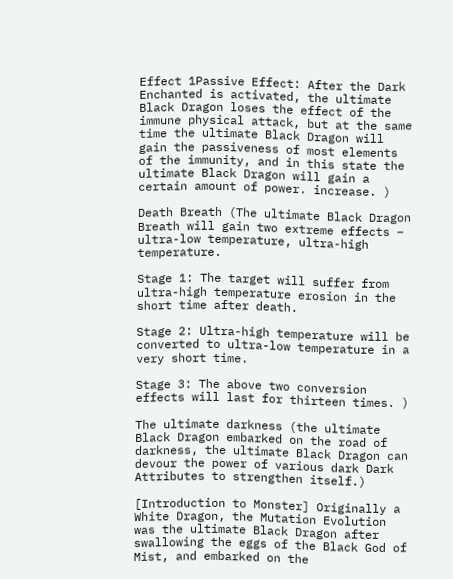Effect 1Passive Effect: After the Dark Enchanted is activated, the ultimate Black Dragon loses the effect of the immune physical attack, but at the same time the ultimate Black Dragon will gain the passiveness of most elements of the immunity, and in this state the ultimate Black Dragon will gain a certain amount of power. increase. )

Death Breath (The ultimate Black Dragon Breath will gain two extreme effects – ultra-low temperature, ultra-high temperature.

Stage 1: The target will suffer from ultra-high temperature erosion in the short time after death.

Stage 2: Ultra-high temperature will be converted to ultra-low temperature in a very short time.

Stage 3: The above two conversion effects will last for thirteen times. )

The ultimate darkness (the ultimate Black Dragon embarked on the road of darkness, the ultimate Black Dragon can devour the power of various dark Dark Attributes to strengthen itself.)

[Introduction to Monster] Originally a White Dragon, the Mutation Evolution was the ultimate Black Dragon after swallowing the eggs of the Black God of Mist, and embarked on the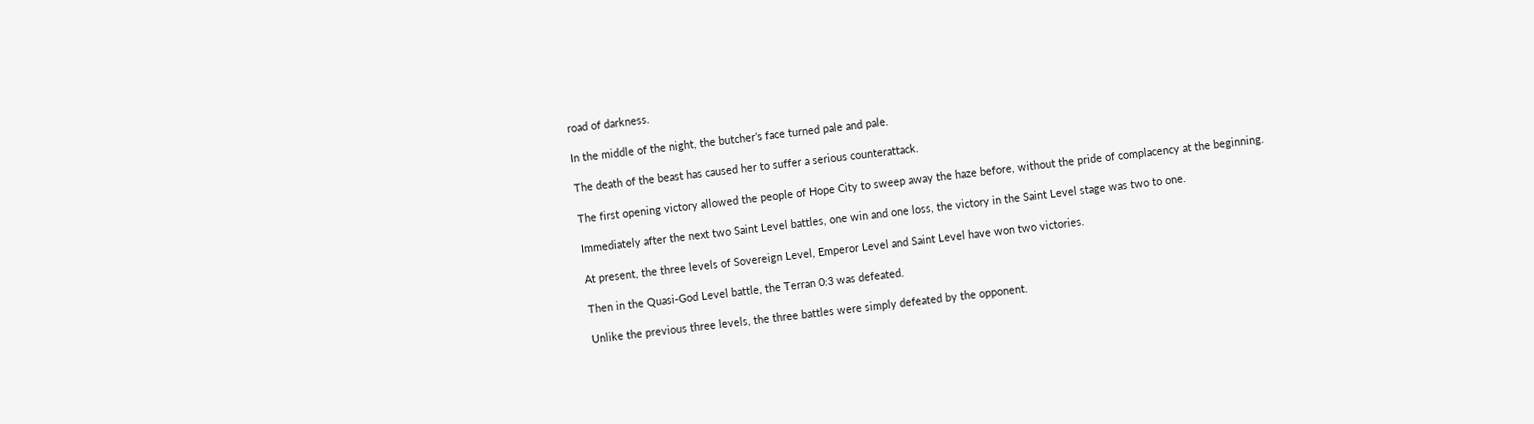road of darkness.

In the middle of the night, the butcher’s face turned pale and pale.

The death of the beast has caused her to suffer a serious counterattack.

The first opening victory allowed the people of Hope City to sweep away the haze before, without the pride of complacency at the beginning.

Immediately after the next two Saint Level battles, one win and one loss, the victory in the Saint Level stage was two to one.

At present, the three levels of Sovereign Level, Emperor Level and Saint Level have won two victories.

Then in the Quasi-God Level battle, the Terran 0:3 was defeated.

Unlike the previous three levels, the three battles were simply defeated by the opponent.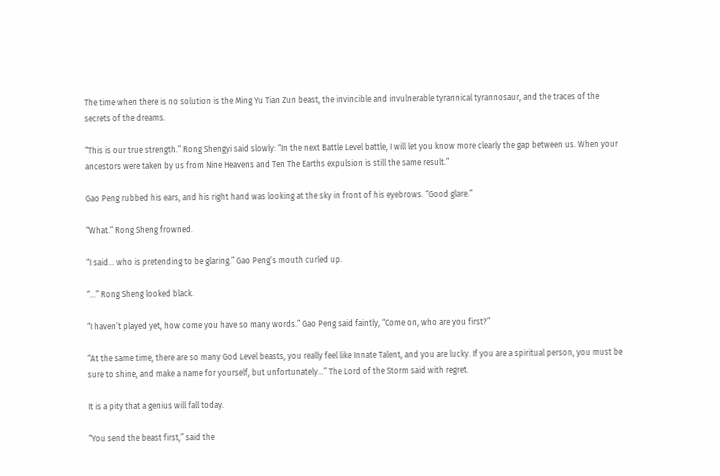The time when there is no solution is the Ming Yu Tian Zun beast, the invincible and invulnerable tyrannical tyrannosaur, and the traces of the secrets of the dreams.

“This is our true strength.” Rong Shengyi said slowly: “In the next Battle Level battle, I will let you know more clearly the gap between us. When your ancestors were taken by us from Nine Heavens and Ten The Earths expulsion is still the same result.”

Gao Peng rubbed his ears, and his right hand was looking at the sky in front of his eyebrows. “Good glare.”

“What.” Rong Sheng frowned.

“I said… who is pretending to be glaring.” Gao Peng’s mouth curled up.

“…” Rong Sheng looked black.

“I haven’t played yet, how come you have so many words.” Gao Peng said faintly, “Come on, who are you first?”

“At the same time, there are so many God Level beasts, you really feel like Innate Talent, and you are lucky. If you are a spiritual person, you must be sure to shine, and make a name for yourself, but unfortunately…” The Lord of the Storm said with regret.

It is a pity that a genius will fall today.

“You send the beast first,” said the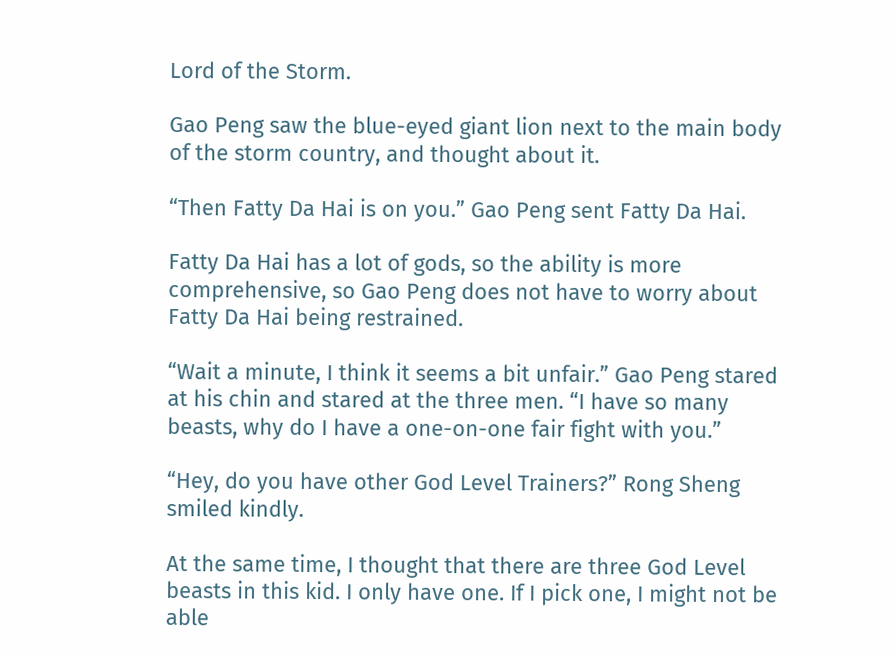Lord of the Storm.

Gao Peng saw the blue-eyed giant lion next to the main body of the storm country, and thought about it.

“Then Fatty Da Hai is on you.” Gao Peng sent Fatty Da Hai.

Fatty Da Hai has a lot of gods, so the ability is more comprehensive, so Gao Peng does not have to worry about Fatty Da Hai being restrained.

“Wait a minute, I think it seems a bit unfair.” Gao Peng stared at his chin and stared at the three men. “I have so many beasts, why do I have a one-on-one fair fight with you.”

“Hey, do you have other God Level Trainers?” Rong Sheng smiled kindly.

At the same time, I thought that there are three God Level beasts in this kid. I only have one. If I pick one, I might not be able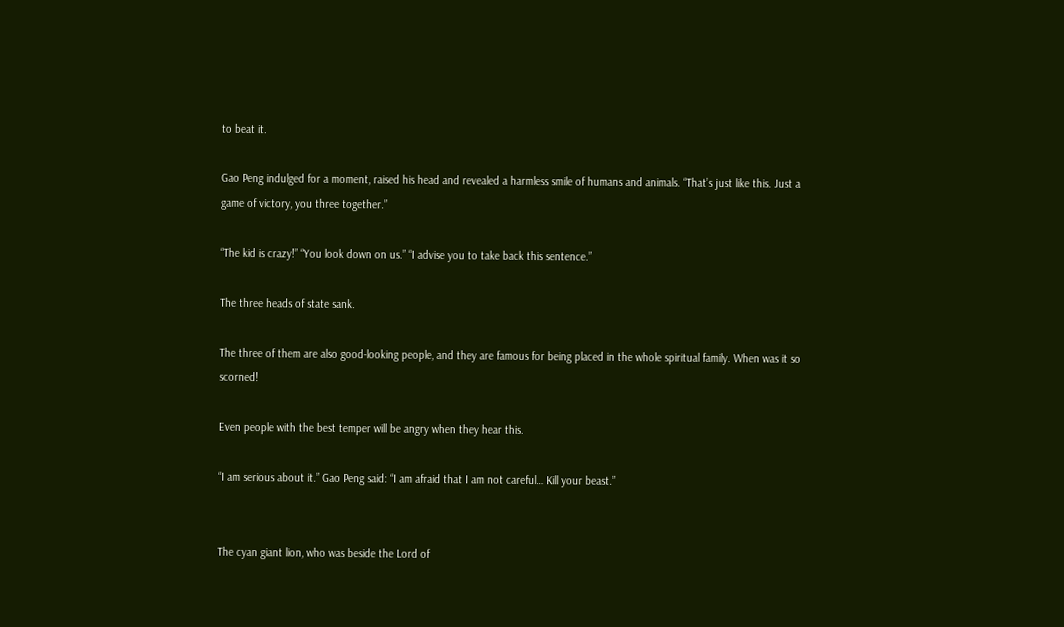to beat it.

Gao Peng indulged for a moment, raised his head and revealed a harmless smile of humans and animals. “That’s just like this. Just a game of victory, you three together.”

“The kid is crazy!” “You look down on us.” “I advise you to take back this sentence.”

The three heads of state sank.

The three of them are also good-looking people, and they are famous for being placed in the whole spiritual family. When was it so scorned!

Even people with the best temper will be angry when they hear this.

“I am serious about it.” Gao Peng said: “I am afraid that I am not careful… Kill your beast.”


The cyan giant lion, who was beside the Lord of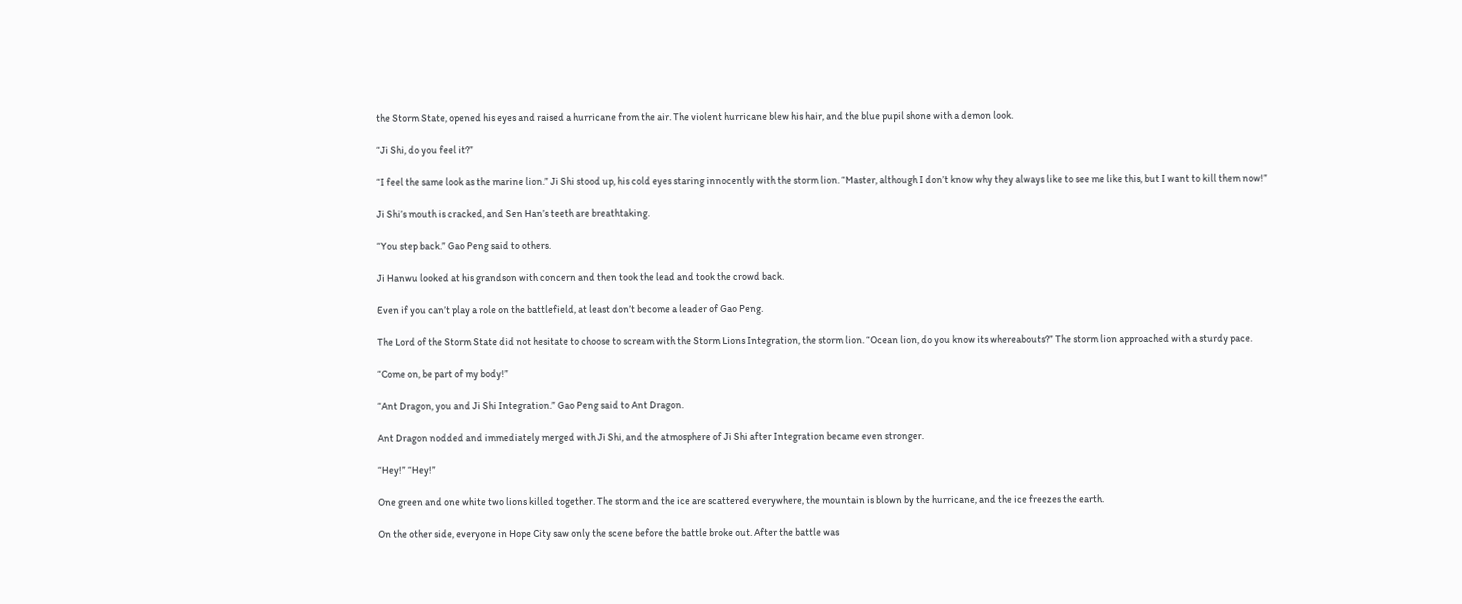the Storm State, opened his eyes and raised a hurricane from the air. The violent hurricane blew his hair, and the blue pupil shone with a demon look.

“Ji Shi, do you feel it?”

“I feel the same look as the marine lion.” Ji Shi stood up, his cold eyes staring innocently with the storm lion. “Master, although I don’t know why they always like to see me like this, but I want to kill them now!”

Ji Shi’s mouth is cracked, and Sen Han’s teeth are breathtaking.

“You step back.” Gao Peng said to others.

Ji Hanwu looked at his grandson with concern and then took the lead and took the crowd back.

Even if you can’t play a role on the battlefield, at least don’t become a leader of Gao Peng.

The Lord of the Storm State did not hesitate to choose to scream with the Storm Lions Integration, the storm lion. “Ocean lion, do you know its whereabouts?” The storm lion approached with a sturdy pace.

“Come on, be part of my body!”

“Ant Dragon, you and Ji Shi Integration.” Gao Peng said to Ant Dragon.

Ant Dragon nodded and immediately merged with Ji Shi, and the atmosphere of Ji Shi after Integration became even stronger.

“Hey!” “Hey!”

One green and one white two lions killed together. The storm and the ice are scattered everywhere, the mountain is blown by the hurricane, and the ice freezes the earth.

On the other side, everyone in Hope City saw only the scene before the battle broke out. After the battle was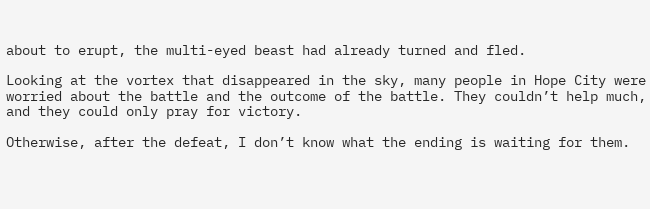about to erupt, the multi-eyed beast had already turned and fled.

Looking at the vortex that disappeared in the sky, many people in Hope City were worried about the battle and the outcome of the battle. They couldn’t help much, and they could only pray for victory.

Otherwise, after the defeat, I don’t know what the ending is waiting for them.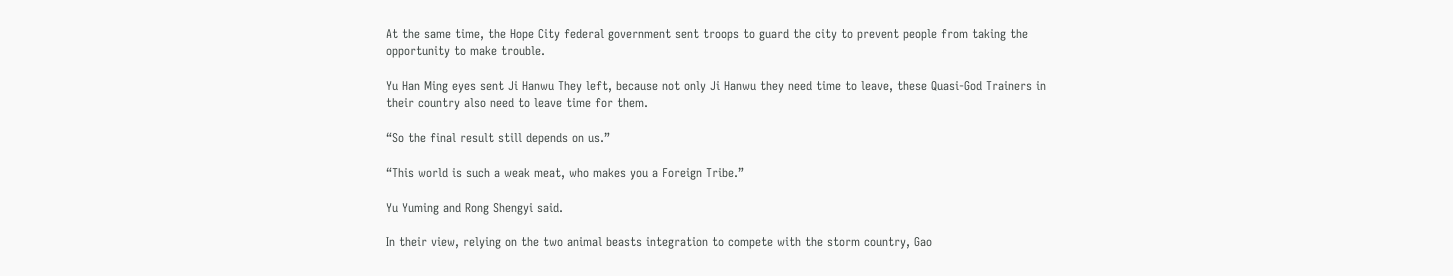At the same time, the Hope City federal government sent troops to guard the city to prevent people from taking the opportunity to make trouble.

Yu Han Ming eyes sent Ji Hanwu They left, because not only Ji Hanwu they need time to leave, these Quasi-God Trainers in their country also need to leave time for them.

“So the final result still depends on us.”

“This world is such a weak meat, who makes you a Foreign Tribe.”

Yu Yuming and Rong Shengyi said.

In their view, relying on the two animal beasts integration to compete with the storm country, Gao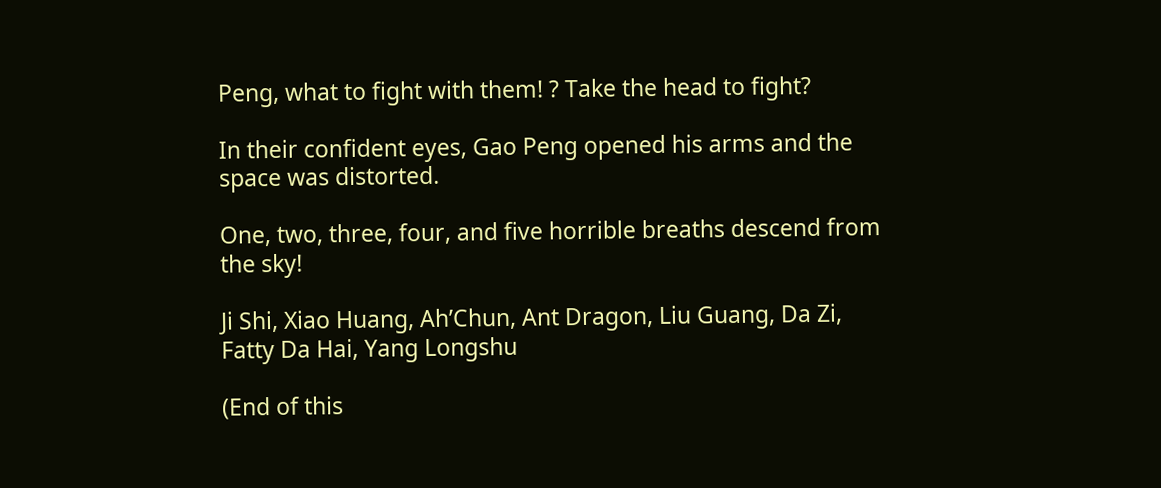Peng, what to fight with them! ? Take the head to fight?

In their confident eyes, Gao Peng opened his arms and the space was distorted.

One, two, three, four, and five horrible breaths descend from the sky!

Ji Shi, Xiao Huang, Ah’Chun, Ant Dragon, Liu Guang, Da Zi, Fatty Da Hai, Yang Longshu

(End of this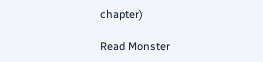chapter)

Read Monster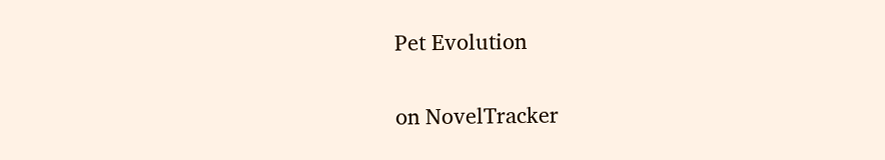Pet Evolution

on NovelTracker